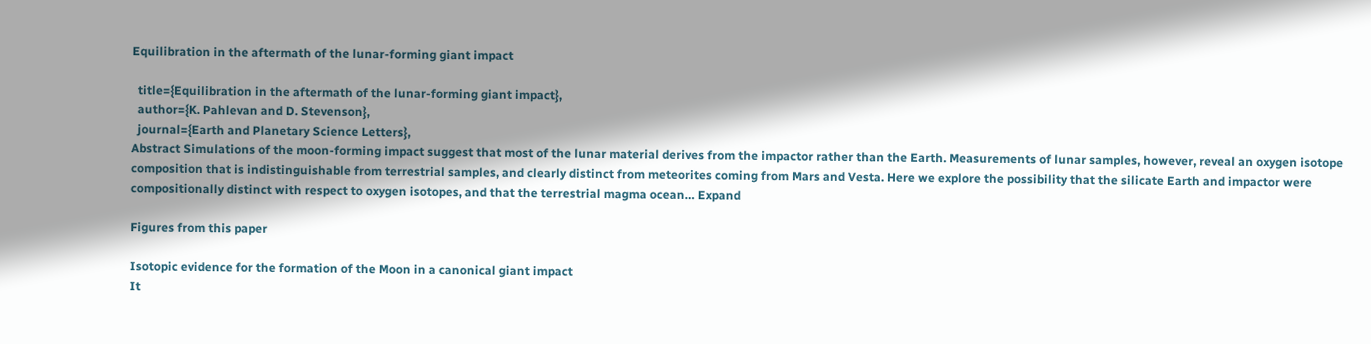Equilibration in the aftermath of the lunar-forming giant impact

  title={Equilibration in the aftermath of the lunar-forming giant impact},
  author={K. Pahlevan and D. Stevenson},
  journal={Earth and Planetary Science Letters},
Abstract Simulations of the moon-forming impact suggest that most of the lunar material derives from the impactor rather than the Earth. Measurements of lunar samples, however, reveal an oxygen isotope composition that is indistinguishable from terrestrial samples, and clearly distinct from meteorites coming from Mars and Vesta. Here we explore the possibility that the silicate Earth and impactor were compositionally distinct with respect to oxygen isotopes, and that the terrestrial magma ocean… Expand

Figures from this paper

Isotopic evidence for the formation of the Moon in a canonical giant impact
It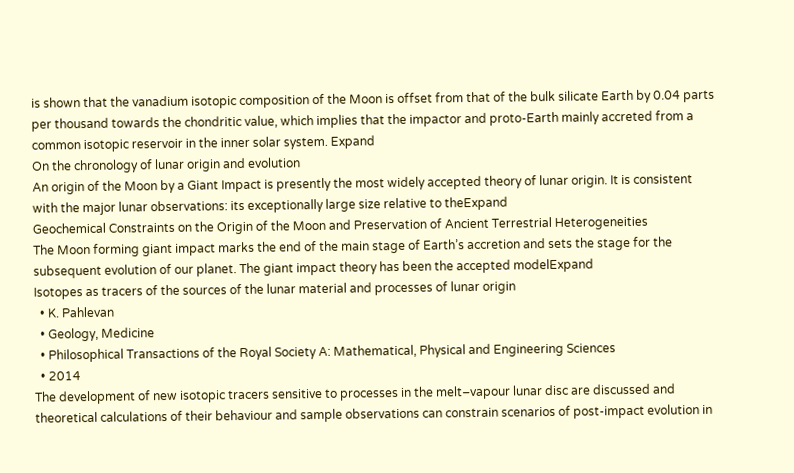is shown that the vanadium isotopic composition of the Moon is offset from that of the bulk silicate Earth by 0.04 parts per thousand towards the chondritic value, which implies that the impactor and proto-Earth mainly accreted from a common isotopic reservoir in the inner solar system. Expand
On the chronology of lunar origin and evolution
An origin of the Moon by a Giant Impact is presently the most widely accepted theory of lunar origin. It is consistent with the major lunar observations: its exceptionally large size relative to theExpand
Geochemical Constraints on the Origin of the Moon and Preservation of Ancient Terrestrial Heterogeneities
The Moon forming giant impact marks the end of the main stage of Earth’s accretion and sets the stage for the subsequent evolution of our planet. The giant impact theory has been the accepted modelExpand
Isotopes as tracers of the sources of the lunar material and processes of lunar origin
  • K. Pahlevan
  • Geology, Medicine
  • Philosophical Transactions of the Royal Society A: Mathematical, Physical and Engineering Sciences
  • 2014
The development of new isotopic tracers sensitive to processes in the melt–vapour lunar disc are discussed and theoretical calculations of their behaviour and sample observations can constrain scenarios of post-impact evolution in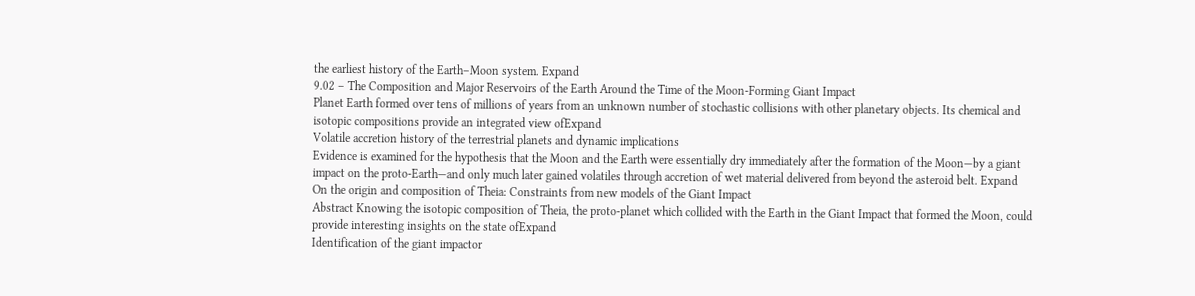the earliest history of the Earth–Moon system. Expand
9.02 – The Composition and Major Reservoirs of the Earth Around the Time of the Moon-Forming Giant Impact
Planet Earth formed over tens of millions of years from an unknown number of stochastic collisions with other planetary objects. Its chemical and isotopic compositions provide an integrated view ofExpand
Volatile accretion history of the terrestrial planets and dynamic implications
Evidence is examined for the hypothesis that the Moon and the Earth were essentially dry immediately after the formation of the Moon—by a giant impact on the proto-Earth—and only much later gained volatiles through accretion of wet material delivered from beyond the asteroid belt. Expand
On the origin and composition of Theia: Constraints from new models of the Giant Impact
Abstract Knowing the isotopic composition of Theia, the proto-planet which collided with the Earth in the Giant Impact that formed the Moon, could provide interesting insights on the state ofExpand
Identification of the giant impactor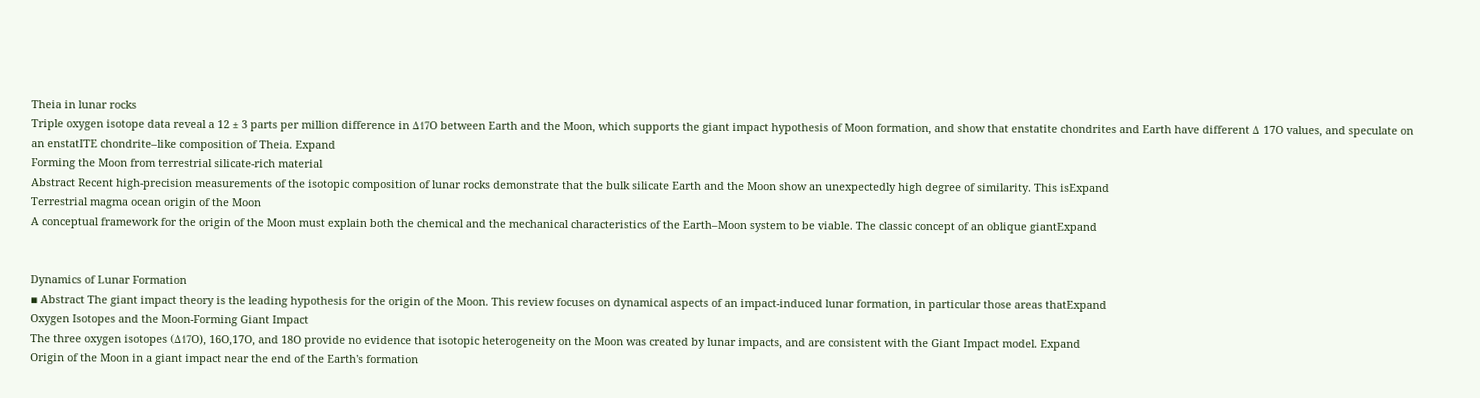Theia in lunar rocks
Triple oxygen isotope data reveal a 12 ± 3 parts per million difference in Δ17O between Earth and the Moon, which supports the giant impact hypothesis of Moon formation, and show that enstatite chondrites and Earth have different Δ 17O values, and speculate on an enstatITE chondrite–like composition of Theia. Expand
Forming the Moon from terrestrial silicate-rich material
Abstract Recent high-precision measurements of the isotopic composition of lunar rocks demonstrate that the bulk silicate Earth and the Moon show an unexpectedly high degree of similarity. This isExpand
Terrestrial magma ocean origin of the Moon
A conceptual framework for the origin of the Moon must explain both the chemical and the mechanical characteristics of the Earth–Moon system to be viable. The classic concept of an oblique giantExpand


Dynamics of Lunar Formation
▪ Abstract The giant impact theory is the leading hypothesis for the origin of the Moon. This review focuses on dynamical aspects of an impact-induced lunar formation, in particular those areas thatExpand
Oxygen Isotopes and the Moon-Forming Giant Impact
The three oxygen isotopes (Δ17O), 16O,17O, and 18O provide no evidence that isotopic heterogeneity on the Moon was created by lunar impacts, and are consistent with the Giant Impact model. Expand
Origin of the Moon in a giant impact near the end of the Earth's formation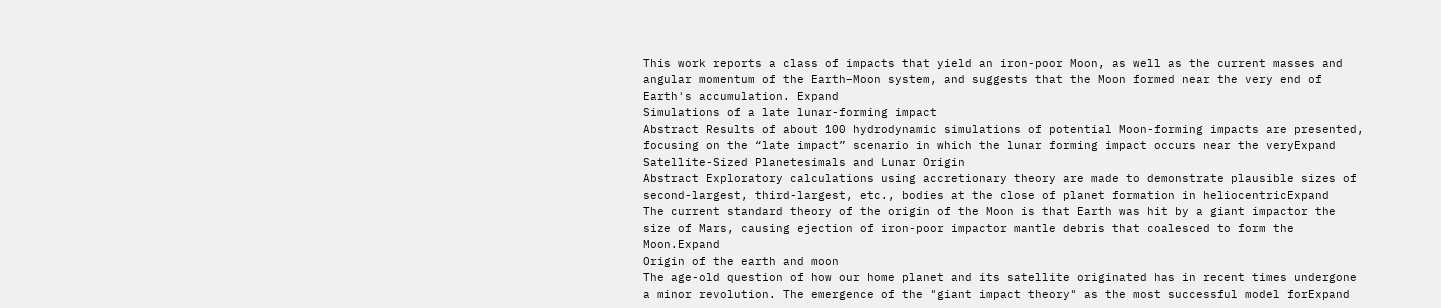This work reports a class of impacts that yield an iron-poor Moon, as well as the current masses and angular momentum of the Earth–Moon system, and suggests that the Moon formed near the very end of Earth's accumulation. Expand
Simulations of a late lunar-forming impact
Abstract Results of about 100 hydrodynamic simulations of potential Moon-forming impacts are presented, focusing on the “late impact” scenario in which the lunar forming impact occurs near the veryExpand
Satellite-Sized Planetesimals and Lunar Origin
Abstract Exploratory calculations using accretionary theory are made to demonstrate plausible sizes of second-largest, third-largest, etc., bodies at the close of planet formation in heliocentricExpand
The current standard theory of the origin of the Moon is that Earth was hit by a giant impactor the size of Mars, causing ejection of iron-poor impactor mantle debris that coalesced to form the Moon.Expand
Origin of the earth and moon
The age-old question of how our home planet and its satellite originated has in recent times undergone a minor revolution. The emergence of the "giant impact theory" as the most successful model forExpand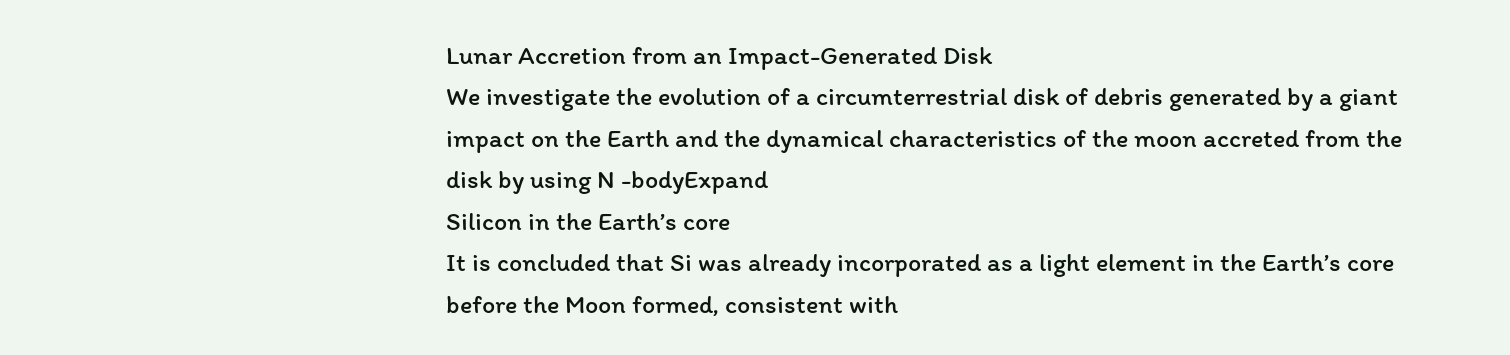Lunar Accretion from an Impact-Generated Disk
We investigate the evolution of a circumterrestrial disk of debris generated by a giant impact on the Earth and the dynamical characteristics of the moon accreted from the disk by using N -bodyExpand
Silicon in the Earth’s core
It is concluded that Si was already incorporated as a light element in the Earth’s core before the Moon formed, consistent with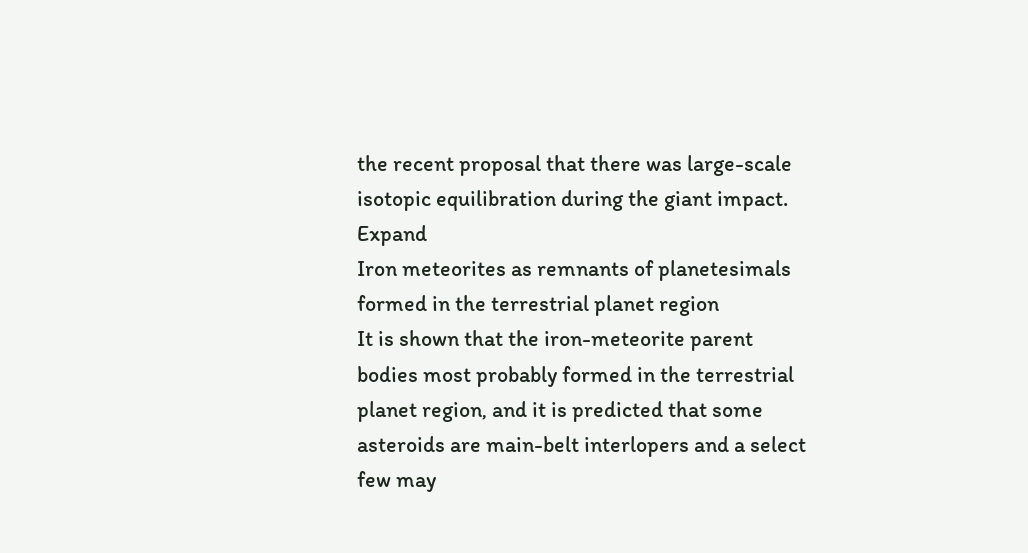the recent proposal that there was large-scale isotopic equilibration during the giant impact. Expand
Iron meteorites as remnants of planetesimals formed in the terrestrial planet region
It is shown that the iron-meteorite parent bodies most probably formed in the terrestrial planet region, and it is predicted that some asteroids are main-belt interlopers and a select few may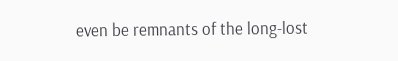even be remnants of the long-lost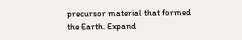precursor material that formed the Earth. Expand